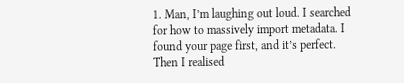1. Man, I’m laughing out loud. I searched for how to massively import metadata. I found your page first, and it’s perfect. Then I realised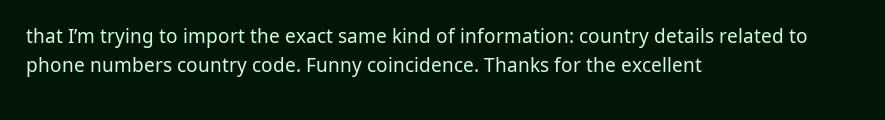that I’m trying to import the exact same kind of information: country details related to phone numbers country code. Funny coincidence. Thanks for the excellent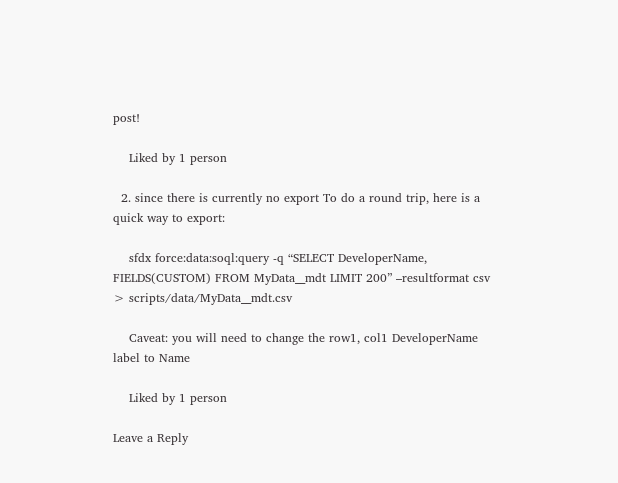post!

    Liked by 1 person

  2. since there is currently no export To do a round trip, here is a quick way to export:

    sfdx force:data:soql:query -q “SELECT DeveloperName, FIELDS(CUSTOM) FROM MyData__mdt LIMIT 200” –resultformat csv > scripts/data/MyData__mdt.csv

    Caveat: you will need to change the row1, col1 DeveloperName label to Name

    Liked by 1 person

Leave a Reply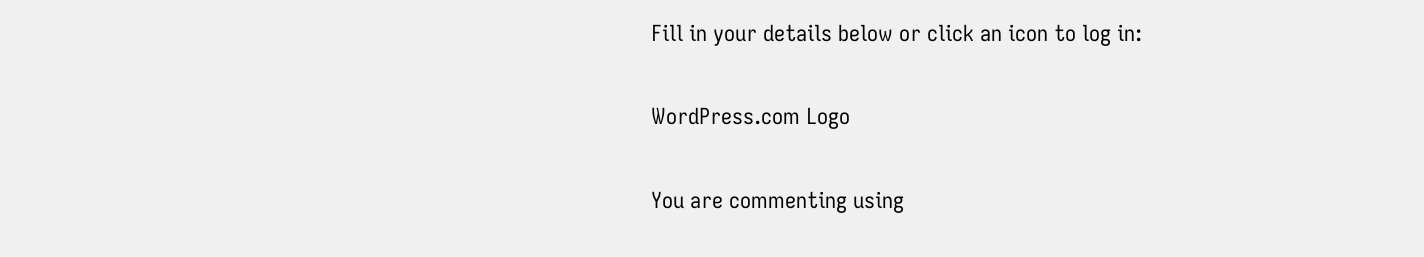Fill in your details below or click an icon to log in:

WordPress.com Logo

You are commenting using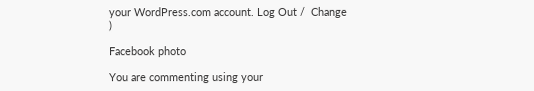your WordPress.com account. Log Out /  Change )

Facebook photo

You are commenting using your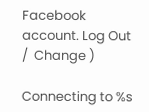Facebook account. Log Out /  Change )

Connecting to %s